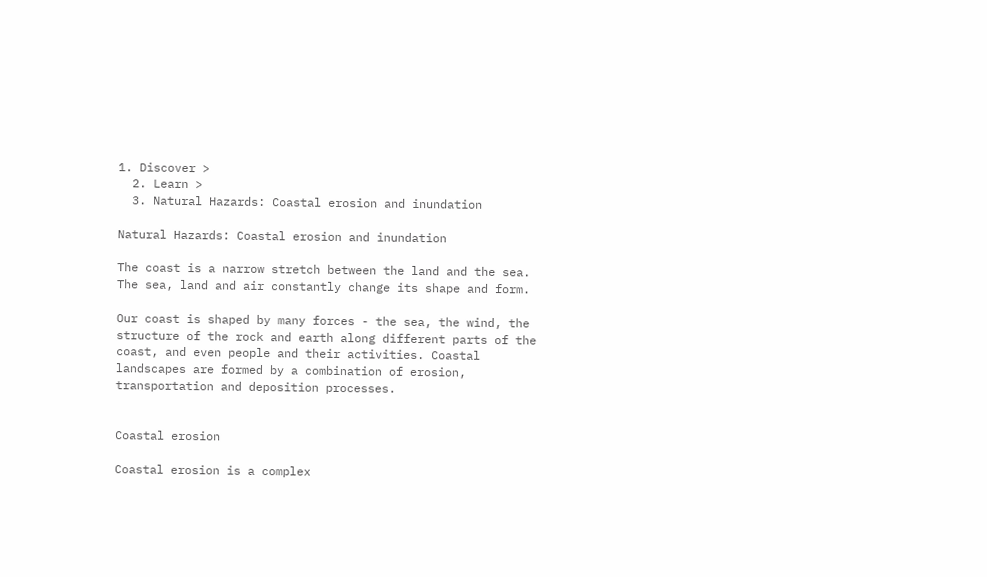1. Discover >
  2. Learn >
  3. Natural Hazards: Coastal erosion and inundation

Natural Hazards: Coastal erosion and inundation

The coast is a narrow stretch between the land and the sea. The sea, land and air constantly change its shape and form.

Our coast is shaped by many forces - the sea, the wind, the structure of the rock and earth along different parts of the coast, and even people and their activities. Coastal landscapes are formed by a combination of erosion, transportation and deposition processes.


Coastal erosion

Coastal erosion is a complex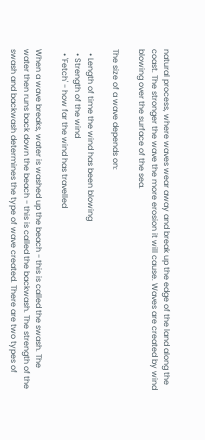natural process, where waves wear away and break up the edge of the land along the coast. The stronger the wave the more erosion it will cause. Waves are created by wind blowing over the surface of the sea.

The size of a wave depends on:

  • Length of time the wind has been blowing
  • Strength of the wind
  • 'Fetch' - how far the wind has travelled

When a wave breaks, water is washed up the beach - this is called the swash. The water then runs back down the beach - this is called the backwash. The strength of the swash and backwash determines the type of wave created. There are two types of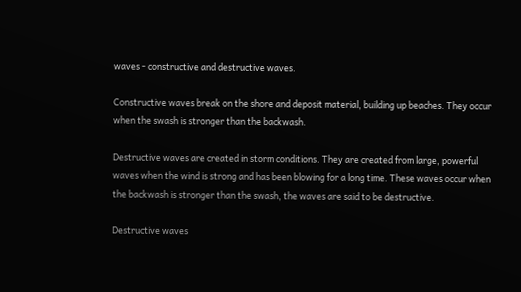waves - constructive and destructive waves.

Constructive waves break on the shore and deposit material, building up beaches. They occur when the swash is stronger than the backwash.

Destructive waves are created in storm conditions. They are created from large, powerful waves when the wind is strong and has been blowing for a long time. These waves occur when the backwash is stronger than the swash, the waves are said to be destructive.

Destructive waves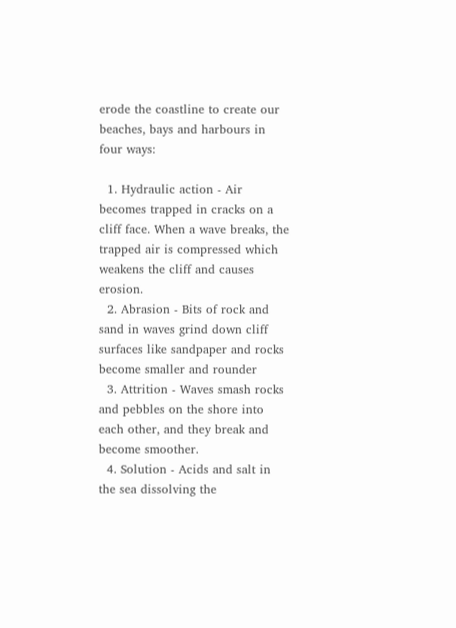erode the coastline to create our beaches, bays and harbours in four ways:

  1. Hydraulic action - Air becomes trapped in cracks on a cliff face. When a wave breaks, the trapped air is compressed which weakens the cliff and causes erosion.
  2. Abrasion - Bits of rock and sand in waves grind down cliff surfaces like sandpaper and rocks become smaller and rounder
  3. Attrition - Waves smash rocks and pebbles on the shore into each other, and they break and become smoother.
  4. Solution - Acids and salt in the sea dissolving the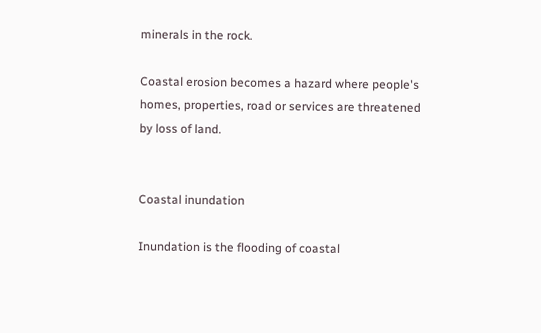minerals in the rock.

Coastal erosion becomes a hazard where people's homes, properties, road or services are threatened by loss of land.


Coastal inundation

Inundation is the flooding of coastal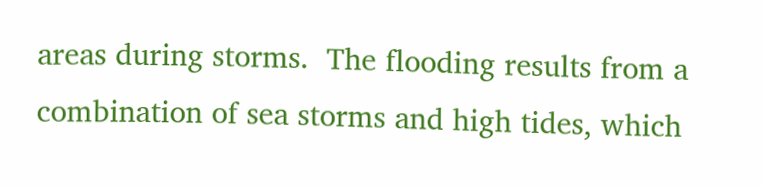areas during storms.  The flooding results from a combination of sea storms and high tides, which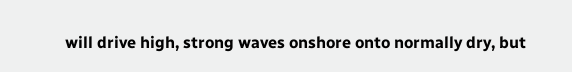will drive high, strong waves onshore onto normally dry, but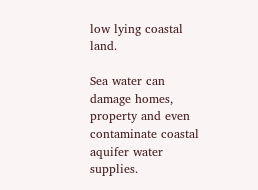low lying coastal land.

Sea water can damage homes, property and even contaminate coastal aquifer water supplies.